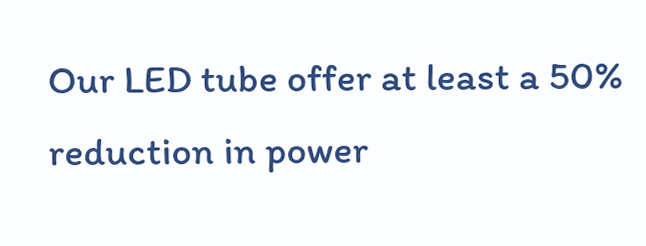Our LED tube offer at least a 50% reduction in power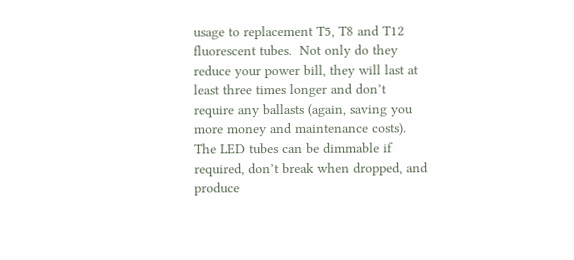usage to replacement T5, T8 and T12 fluorescent tubes.  Not only do they reduce your power bill, they will last at least three times longer and don’t require any ballasts (again, saving you more money and maintenance costs).  The LED tubes can be dimmable if required, don’t break when dropped, and produce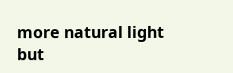more natural light but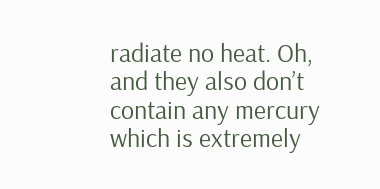radiate no heat. Oh, and they also don’t contain any mercury which is extremely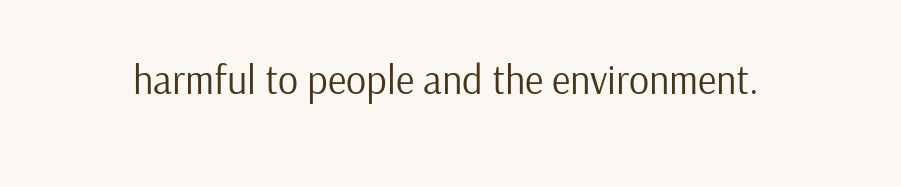harmful to people and the environment.